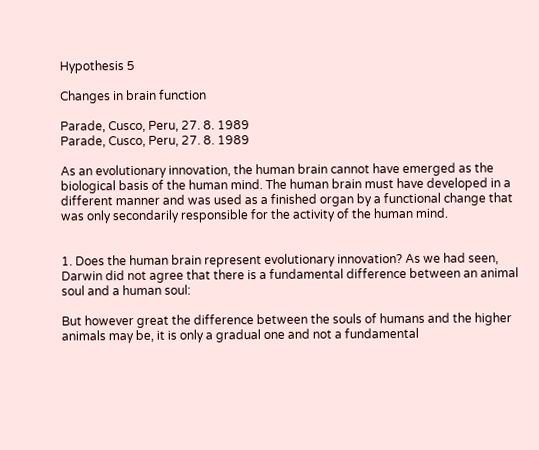Hypothesis 5

Changes in brain function

Parade, Cusco, Peru, 27. 8. 1989
Parade, Cusco, Peru, 27. 8. 1989

As an evolutionary innovation, the human brain cannot have emerged as the biological basis of the human mind. The human brain must have developed in a different manner and was used as a finished organ by a functional change that was only secondarily responsible for the activity of the human mind.


1. Does the human brain represent evolutionary innovation? As we had seen, Darwin did not agree that there is a fundamental difference between an animal soul and a human soul:

But however great the difference between the souls of humans and the higher animals may be, it is only a gradual one and not a fundamental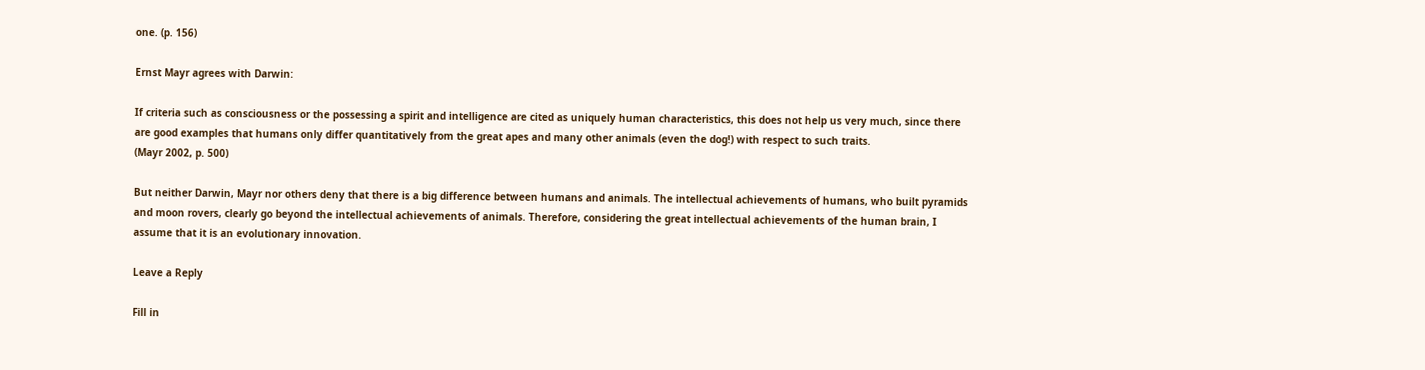one. (p. 156)

Ernst Mayr agrees with Darwin:

If criteria such as consciousness or the possessing a spirit and intelligence are cited as uniquely human characteristics, this does not help us very much, since there are good examples that humans only differ quantitatively from the great apes and many other animals (even the dog!) with respect to such traits.
(Mayr 2002, p. 500)

But neither Darwin, Mayr nor others deny that there is a big difference between humans and animals. The intellectual achievements of humans, who built pyramids and moon rovers, clearly go beyond the intellectual achievements of animals. Therefore, considering the great intellectual achievements of the human brain, I assume that it is an evolutionary innovation.

Leave a Reply

Fill in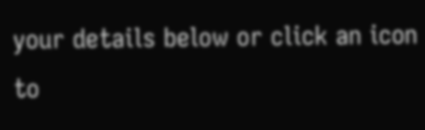your details below or click an icon to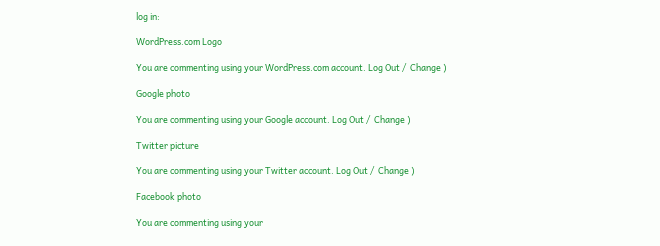log in:

WordPress.com Logo

You are commenting using your WordPress.com account. Log Out /  Change )

Google photo

You are commenting using your Google account. Log Out /  Change )

Twitter picture

You are commenting using your Twitter account. Log Out /  Change )

Facebook photo

You are commenting using your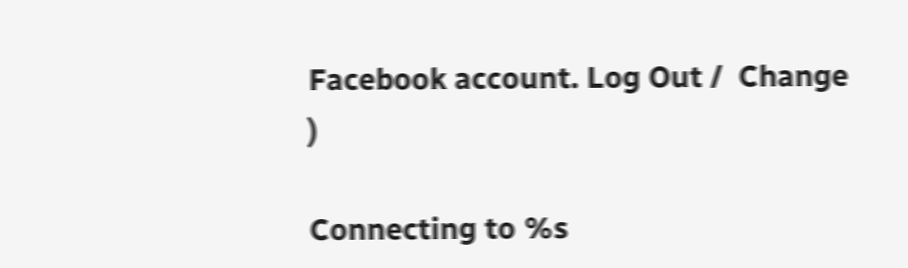Facebook account. Log Out /  Change )

Connecting to %s